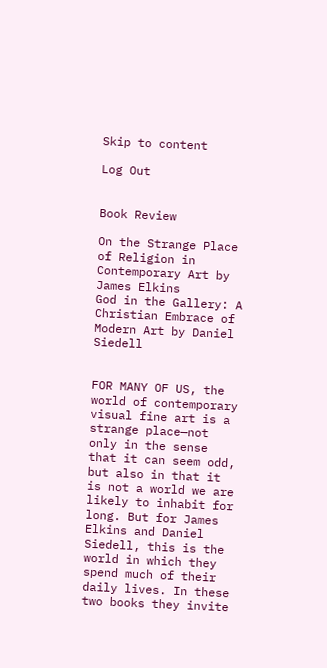Skip to content

Log Out


Book Review

On the Strange Place of Religion in Contemporary Art by James Elkins
God in the Gallery: A Christian Embrace of Modern Art by Daniel Siedell


FOR MANY OF US, the world of contemporary visual fine art is a strange place—not only in the sense that it can seem odd, but also in that it is not a world we are likely to inhabit for long. But for James Elkins and Daniel Siedell, this is the world in which they spend much of their daily lives. In these two books they invite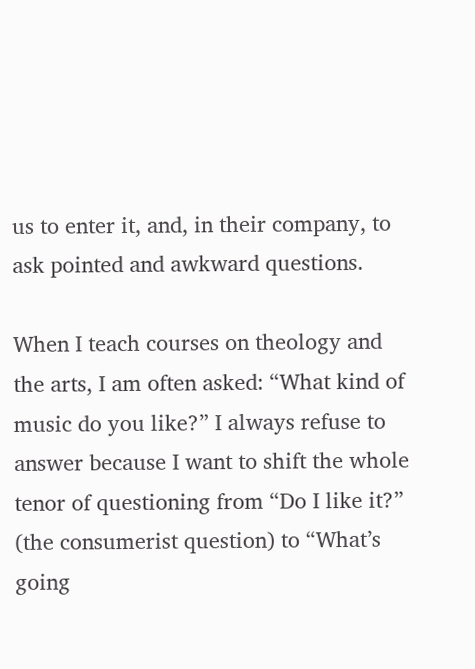us to enter it, and, in their company, to ask pointed and awkward questions.

When I teach courses on theology and the arts, I am often asked: “What kind of music do you like?” I always refuse to answer because I want to shift the whole tenor of questioning from “Do I like it?” (the consumerist question) to “What’s going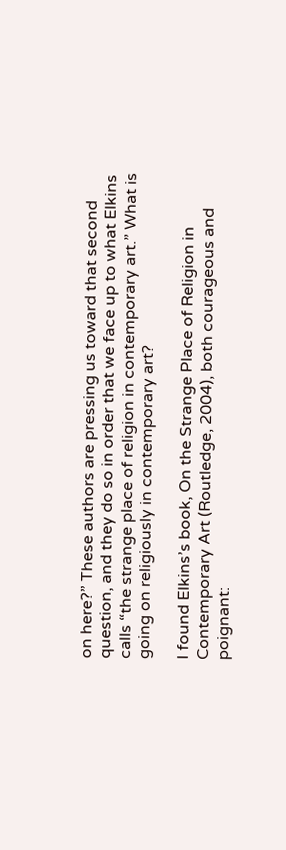on here?” These authors are pressing us toward that second question, and they do so in order that we face up to what Elkins calls “the strange place of religion in contemporary art.” What is going on religiously in contemporary art?

I found Elkins’s book, On the Strange Place of Religion in Contemporary Art (Routledge, 2004), both courageous and poignant: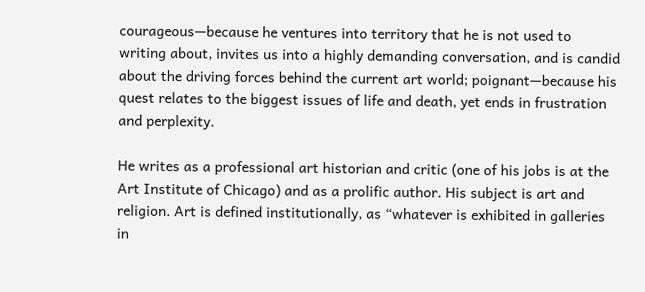courageous—because he ventures into territory that he is not used to writing about, invites us into a highly demanding conversation, and is candid about the driving forces behind the current art world; poignant—because his quest relates to the biggest issues of life and death, yet ends in frustration and perplexity.

He writes as a professional art historian and critic (one of his jobs is at the Art Institute of Chicago) and as a prolific author. His subject is art and religion. Art is defined institutionally, as “whatever is exhibited in galleries in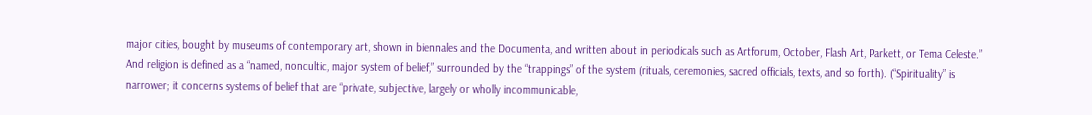major cities, bought by museums of contemporary art, shown in biennales and the Documenta, and written about in periodicals such as Artforum, October, Flash Art, Parkett, or Tema Celeste.” And religion is defined as a “named, noncultic, major system of belief,” surrounded by the “trappings” of the system (rituals, ceremonies, sacred officials, texts, and so forth). (“Spirituality” is narrower; it concerns systems of belief that are “private, subjective, largely or wholly incommunicable,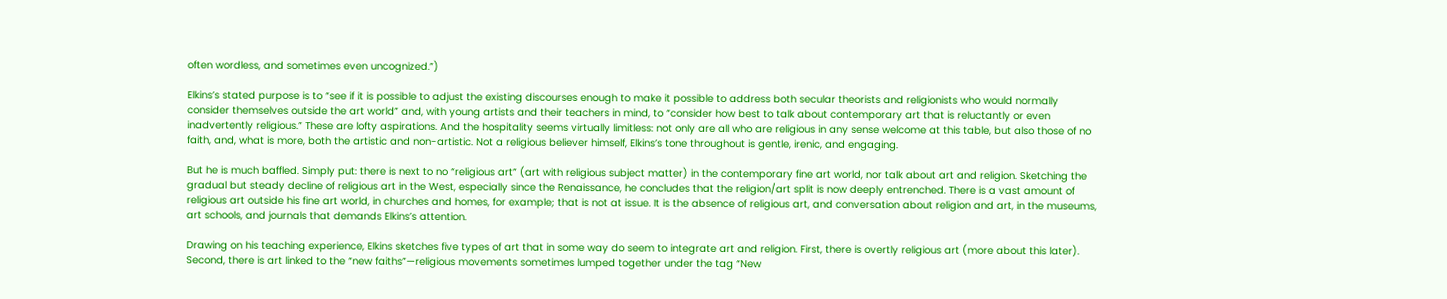often wordless, and sometimes even uncognized.”)

Elkins’s stated purpose is to “see if it is possible to adjust the existing discourses enough to make it possible to address both secular theorists and religionists who would normally consider themselves outside the art world” and, with young artists and their teachers in mind, to “consider how best to talk about contemporary art that is reluctantly or even inadvertently religious.” These are lofty aspirations. And the hospitality seems virtually limitless: not only are all who are religious in any sense welcome at this table, but also those of no faith, and, what is more, both the artistic and non-artistic. Not a religious believer himself, Elkins’s tone throughout is gentle, irenic, and engaging.

But he is much baffled. Simply put: there is next to no “religious art” (art with religious subject matter) in the contemporary fine art world, nor talk about art and religion. Sketching the gradual but steady decline of religious art in the West, especially since the Renaissance, he concludes that the religion/art split is now deeply entrenched. There is a vast amount of religious art outside his fine art world, in churches and homes, for example; that is not at issue. It is the absence of religious art, and conversation about religion and art, in the museums, art schools, and journals that demands Elkins’s attention.

Drawing on his teaching experience, Elkins sketches five types of art that in some way do seem to integrate art and religion. First, there is overtly religious art (more about this later). Second, there is art linked to the “new faiths”—religious movements sometimes lumped together under the tag “New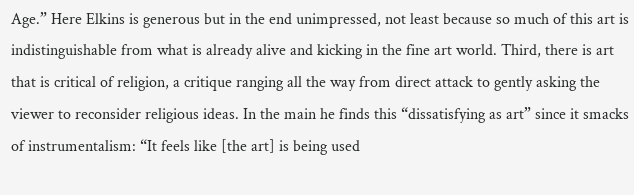Age.” Here Elkins is generous but in the end unimpressed, not least because so much of this art is indistinguishable from what is already alive and kicking in the fine art world. Third, there is art that is critical of religion, a critique ranging all the way from direct attack to gently asking the viewer to reconsider religious ideas. In the main he finds this “dissatisfying as art” since it smacks of instrumentalism: “It feels like [the art] is being used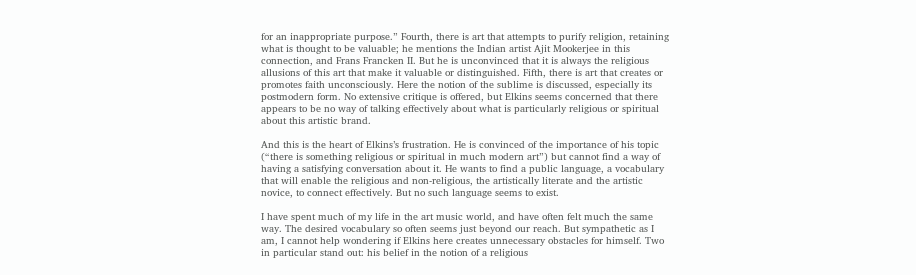for an inappropriate purpose.” Fourth, there is art that attempts to purify religion, retaining what is thought to be valuable; he mentions the Indian artist Ajit Mookerjee in this connection, and Frans Francken II. But he is unconvinced that it is always the religious allusions of this art that make it valuable or distinguished. Fifth, there is art that creates or promotes faith unconsciously. Here the notion of the sublime is discussed, especially its postmodern form. No extensive critique is offered, but Elkins seems concerned that there appears to be no way of talking effectively about what is particularly religious or spiritual about this artistic brand.

And this is the heart of Elkins’s frustration. He is convinced of the importance of his topic (“there is something religious or spiritual in much modern art”) but cannot find a way of having a satisfying conversation about it. He wants to find a public language, a vocabulary that will enable the religious and non-religious, the artistically literate and the artistic novice, to connect effectively. But no such language seems to exist.

I have spent much of my life in the art music world, and have often felt much the same way. The desired vocabulary so often seems just beyond our reach. But sympathetic as I am, I cannot help wondering if Elkins here creates unnecessary obstacles for himself. Two in particular stand out: his belief in the notion of a religious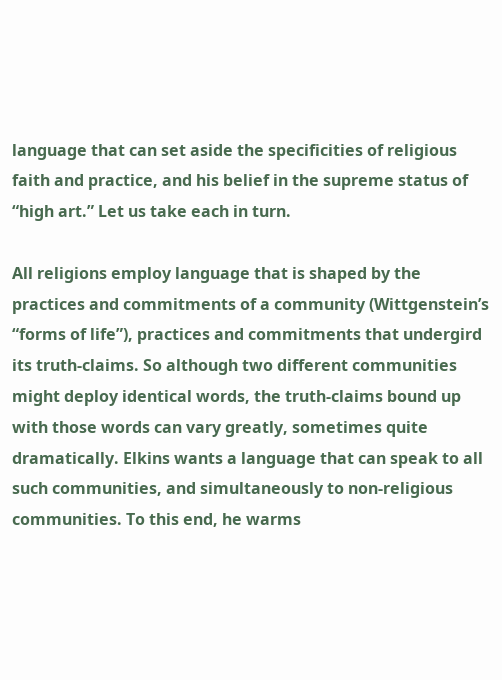language that can set aside the specificities of religious faith and practice, and his belief in the supreme status of “high art.” Let us take each in turn.

All religions employ language that is shaped by the practices and commitments of a community (Wittgenstein’s “forms of life”), practices and commitments that undergird its truth-claims. So although two different communities might deploy identical words, the truth-claims bound up with those words can vary greatly, sometimes quite dramatically. Elkins wants a language that can speak to all such communities, and simultaneously to non-religious communities. To this end, he warms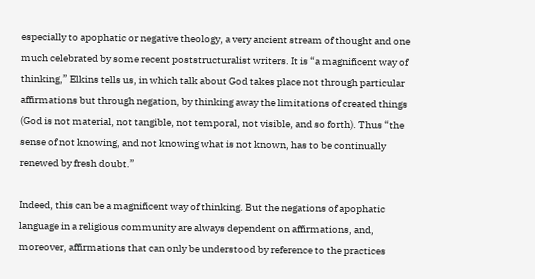especially to apophatic or negative theology, a very ancient stream of thought and one much celebrated by some recent poststructuralist writers. It is “a magnificent way of thinking,” Elkins tells us, in which talk about God takes place not through particular affirmations but through negation, by thinking away the limitations of created things (God is not material, not tangible, not temporal, not visible, and so forth). Thus “the sense of not knowing, and not knowing what is not known, has to be continually renewed by fresh doubt.”

Indeed, this can be a magnificent way of thinking. But the negations of apophatic language in a religious community are always dependent on affirmations, and, moreover, affirmations that can only be understood by reference to the practices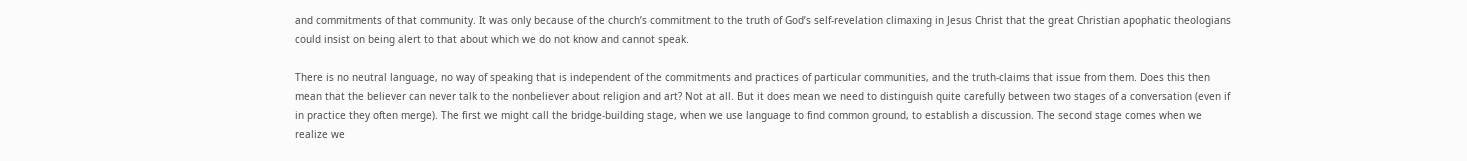and commitments of that community. It was only because of the church’s commitment to the truth of God’s self-revelation climaxing in Jesus Christ that the great Christian apophatic theologians could insist on being alert to that about which we do not know and cannot speak.

There is no neutral language, no way of speaking that is independent of the commitments and practices of particular communities, and the truth-claims that issue from them. Does this then mean that the believer can never talk to the nonbeliever about religion and art? Not at all. But it does mean we need to distinguish quite carefully between two stages of a conversation (even if in practice they often merge). The first we might call the bridge-building stage, when we use language to find common ground, to establish a discussion. The second stage comes when we realize we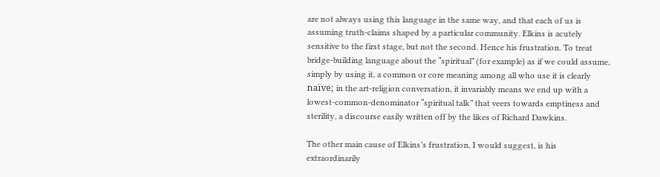are not always using this language in the same way, and that each of us is assuming truth-claims shaped by a particular community. Elkins is acutely sensitive to the first stage, but not the second. Hence his frustration. To treat bridge-building language about the “spiritual” (for example) as if we could assume, simply by using it, a common or core meaning among all who use it is clearly naïve; in the art-religion conversation, it invariably means we end up with a lowest-common-denominator “spiritual talk” that veers towards emptiness and sterility, a discourse easily written off by the likes of Richard Dawkins.

The other main cause of Elkins’s frustration, I would suggest, is his extraordinarily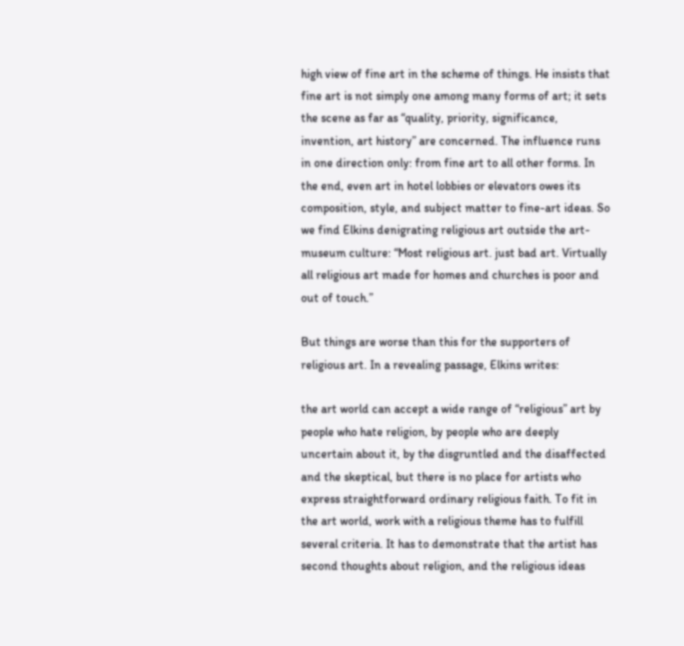high view of fine art in the scheme of things. He insists that fine art is not simply one among many forms of art; it sets the scene as far as “quality, priority, significance, invention, art history” are concerned. The influence runs in one direction only: from fine art to all other forms. In the end, even art in hotel lobbies or elevators owes its composition, style, and subject matter to fine-art ideas. So we find Elkins denigrating religious art outside the art-museum culture: “Most religious art. just bad art. Virtually all religious art made for homes and churches is poor and out of touch.”

But things are worse than this for the supporters of religious art. In a revealing passage, Elkins writes:

the art world can accept a wide range of “religious” art by people who hate religion, by people who are deeply uncertain about it, by the disgruntled and the disaffected and the skeptical, but there is no place for artists who express straightforward ordinary religious faith. To fit in the art world, work with a religious theme has to fulfill several criteria. It has to demonstrate that the artist has second thoughts about religion, and the religious ideas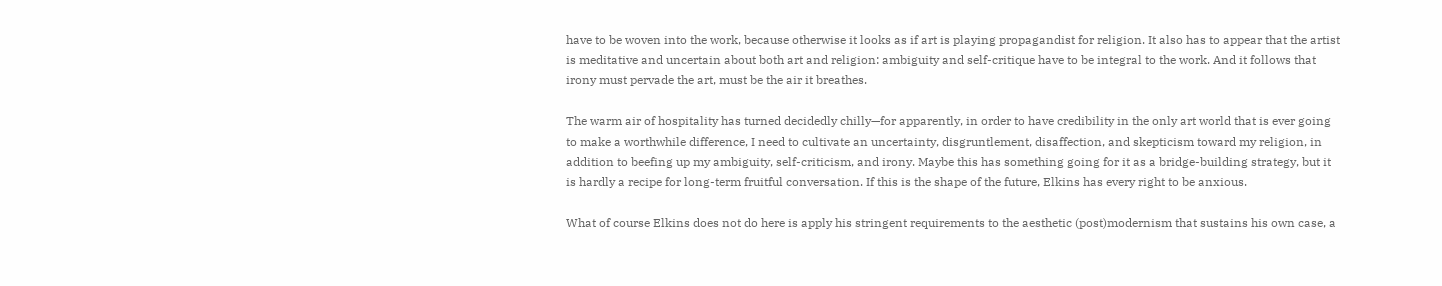have to be woven into the work, because otherwise it looks as if art is playing propagandist for religion. It also has to appear that the artist is meditative and uncertain about both art and religion: ambiguity and self-critique have to be integral to the work. And it follows that irony must pervade the art, must be the air it breathes.

The warm air of hospitality has turned decidedly chilly—for apparently, in order to have credibility in the only art world that is ever going to make a worthwhile difference, I need to cultivate an uncertainty, disgruntlement, disaffection, and skepticism toward my religion, in addition to beefing up my ambiguity, self-criticism, and irony. Maybe this has something going for it as a bridge-building strategy, but it is hardly a recipe for long-term fruitful conversation. If this is the shape of the future, Elkins has every right to be anxious.

What of course Elkins does not do here is apply his stringent requirements to the aesthetic (post)modernism that sustains his own case, a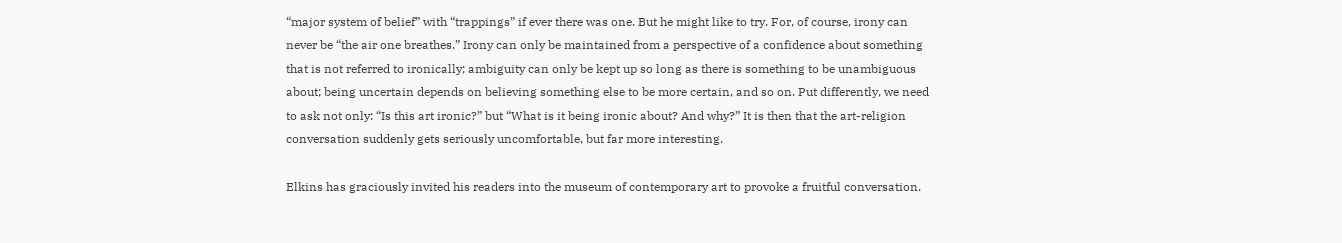“major system of belief” with “trappings” if ever there was one. But he might like to try. For, of course, irony can never be “the air one breathes.” Irony can only be maintained from a perspective of a confidence about something that is not referred to ironically; ambiguity can only be kept up so long as there is something to be unambiguous about; being uncertain depends on believing something else to be more certain, and so on. Put differently, we need to ask not only: “Is this art ironic?” but “What is it being ironic about? And why?” It is then that the art-religion conversation suddenly gets seriously uncomfortable, but far more interesting.

Elkins has graciously invited his readers into the museum of contemporary art to provoke a fruitful conversation.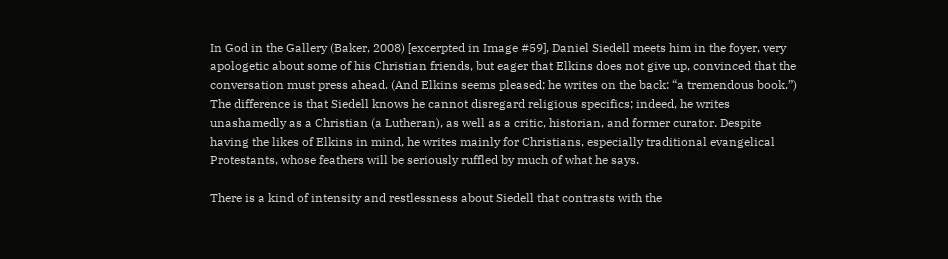In God in the Gallery (Baker, 2008) [excerpted in Image #59], Daniel Siedell meets him in the foyer, very apologetic about some of his Christian friends, but eager that Elkins does not give up, convinced that the conversation must press ahead. (And Elkins seems pleased; he writes on the back: “a tremendous book.”) The difference is that Siedell knows he cannot disregard religious specifics; indeed, he writes unashamedly as a Christian (a Lutheran), as well as a critic, historian, and former curator. Despite having the likes of Elkins in mind, he writes mainly for Christians, especially traditional evangelical Protestants, whose feathers will be seriously ruffled by much of what he says.

There is a kind of intensity and restlessness about Siedell that contrasts with the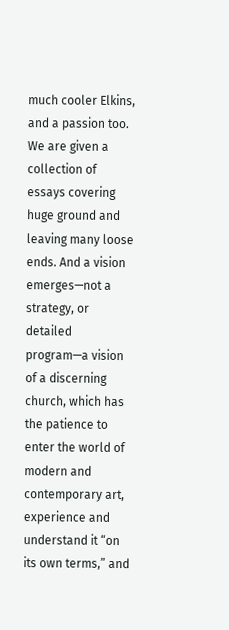much cooler Elkins, and a passion too. We are given a collection of essays covering huge ground and leaving many loose ends. And a vision emerges—not a strategy, or detailed program—a vision of a discerning church, which has the patience to enter the world of modern and contemporary art, experience and understand it “on its own terms,” and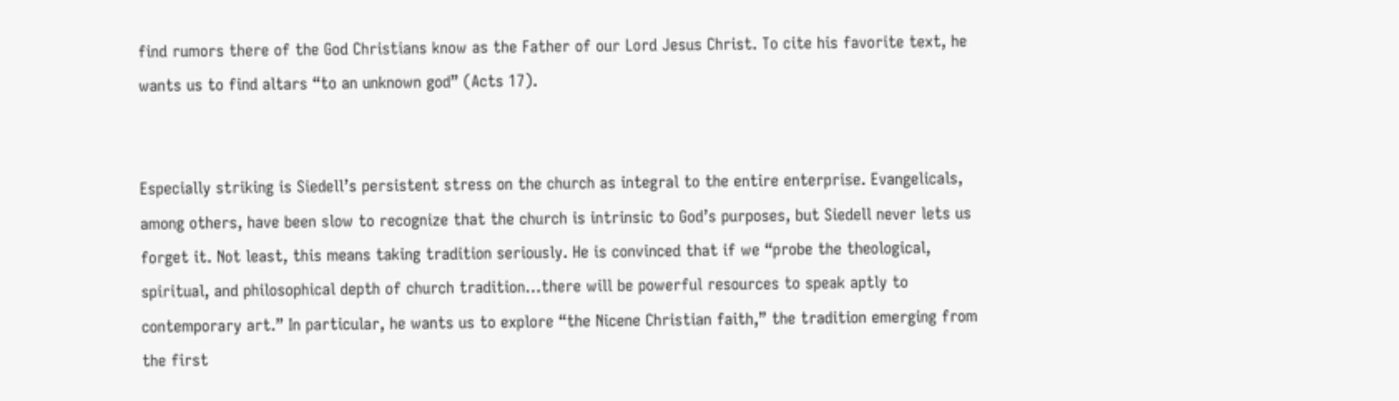find rumors there of the God Christians know as the Father of our Lord Jesus Christ. To cite his favorite text, he wants us to find altars “to an unknown god” (Acts 17).


Especially striking is Siedell’s persistent stress on the church as integral to the entire enterprise. Evangelicals, among others, have been slow to recognize that the church is intrinsic to God’s purposes, but Siedell never lets us forget it. Not least, this means taking tradition seriously. He is convinced that if we “probe the theological, spiritual, and philosophical depth of church tradition…there will be powerful resources to speak aptly to contemporary art.” In particular, he wants us to explore “the Nicene Christian faith,” the tradition emerging from the first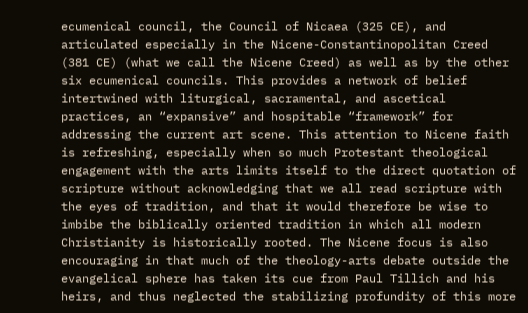ecumenical council, the Council of Nicaea (325 CE), and articulated especially in the Nicene-Constantinopolitan Creed (381 CE) (what we call the Nicene Creed) as well as by the other six ecumenical councils. This provides a network of belief intertwined with liturgical, sacramental, and ascetical practices, an “expansive” and hospitable “framework” for addressing the current art scene. This attention to Nicene faith is refreshing, especially when so much Protestant theological engagement with the arts limits itself to the direct quotation of scripture without acknowledging that we all read scripture with the eyes of tradition, and that it would therefore be wise to imbibe the biblically oriented tradition in which all modern Christianity is historically rooted. The Nicene focus is also encouraging in that much of the theology-arts debate outside the evangelical sphere has taken its cue from Paul Tillich and his heirs, and thus neglected the stabilizing profundity of this more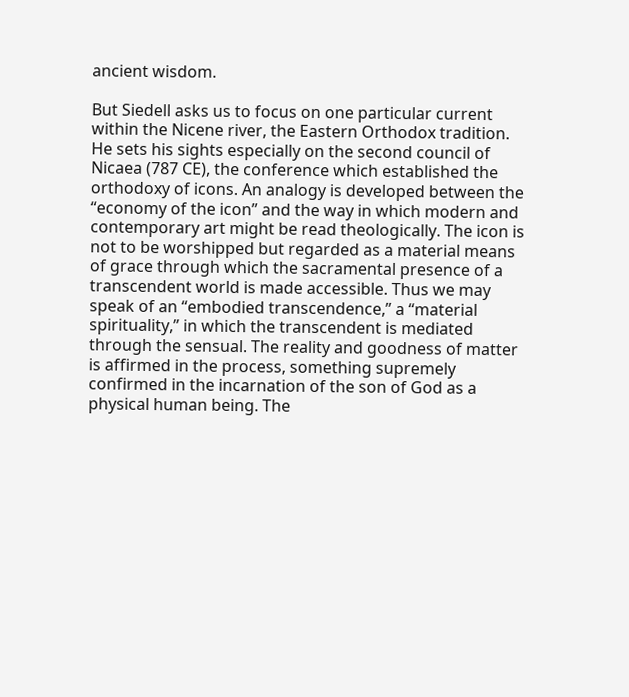ancient wisdom.

But Siedell asks us to focus on one particular current within the Nicene river, the Eastern Orthodox tradition. He sets his sights especially on the second council of Nicaea (787 CE), the conference which established the orthodoxy of icons. An analogy is developed between the “economy of the icon” and the way in which modern and contemporary art might be read theologically. The icon is not to be worshipped but regarded as a material means of grace through which the sacramental presence of a transcendent world is made accessible. Thus we may speak of an “embodied transcendence,” a “material spirituality,” in which the transcendent is mediated through the sensual. The reality and goodness of matter is affirmed in the process, something supremely confirmed in the incarnation of the son of God as a physical human being. The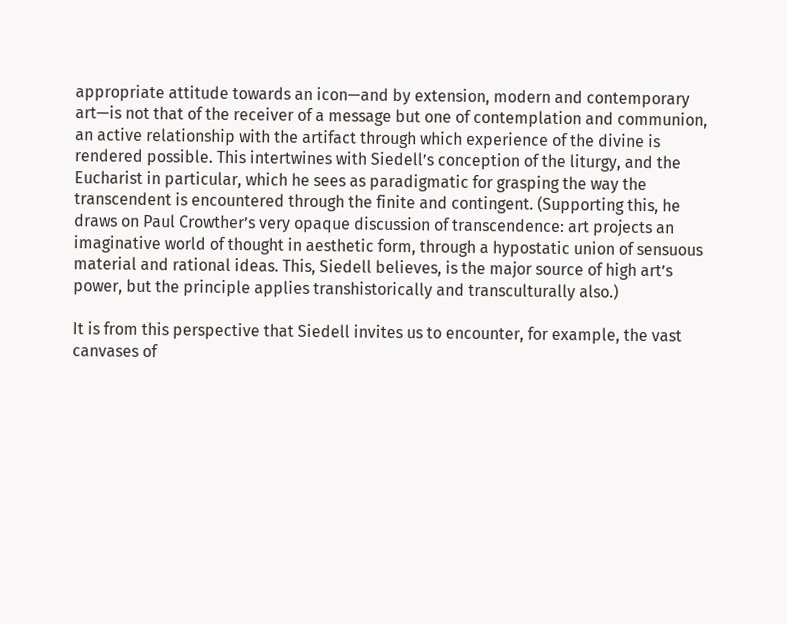appropriate attitude towards an icon—and by extension, modern and contemporary art—is not that of the receiver of a message but one of contemplation and communion, an active relationship with the artifact through which experience of the divine is rendered possible. This intertwines with Siedell’s conception of the liturgy, and the Eucharist in particular, which he sees as paradigmatic for grasping the way the transcendent is encountered through the finite and contingent. (Supporting this, he draws on Paul Crowther’s very opaque discussion of transcendence: art projects an imaginative world of thought in aesthetic form, through a hypostatic union of sensuous material and rational ideas. This, Siedell believes, is the major source of high art’s power, but the principle applies transhistorically and transculturally also.)

It is from this perspective that Siedell invites us to encounter, for example, the vast canvases of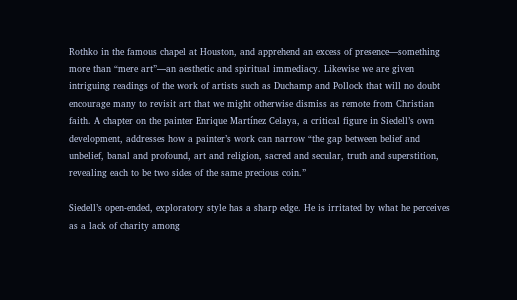Rothko in the famous chapel at Houston, and apprehend an excess of presence—something more than “mere art”—an aesthetic and spiritual immediacy. Likewise we are given intriguing readings of the work of artists such as Duchamp and Pollock that will no doubt encourage many to revisit art that we might otherwise dismiss as remote from Christian faith. A chapter on the painter Enrique Martínez Celaya, a critical figure in Siedell’s own development, addresses how a painter’s work can narrow “the gap between belief and unbelief, banal and profound, art and religion, sacred and secular, truth and superstition, revealing each to be two sides of the same precious coin.”

Siedell’s open-ended, exploratory style has a sharp edge. He is irritated by what he perceives as a lack of charity among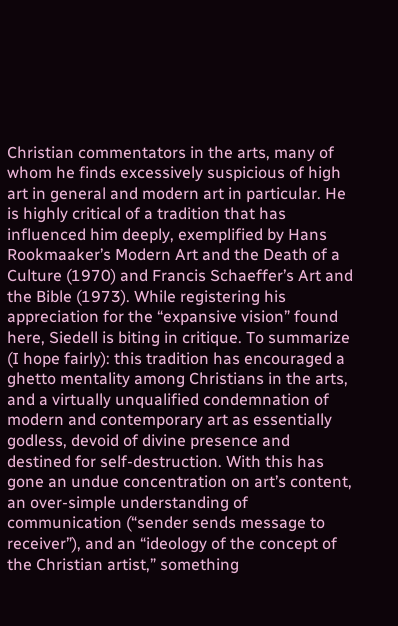Christian commentators in the arts, many of whom he finds excessively suspicious of high art in general and modern art in particular. He is highly critical of a tradition that has influenced him deeply, exemplified by Hans Rookmaaker’s Modern Art and the Death of a Culture (1970) and Francis Schaeffer’s Art and the Bible (1973). While registering his appreciation for the “expansive vision” found here, Siedell is biting in critique. To summarize (I hope fairly): this tradition has encouraged a ghetto mentality among Christians in the arts, and a virtually unqualified condemnation of modern and contemporary art as essentially godless, devoid of divine presence and destined for self-destruction. With this has gone an undue concentration on art’s content, an over-simple understanding of communication (“sender sends message to receiver”), and an “ideology of the concept of the Christian artist,” something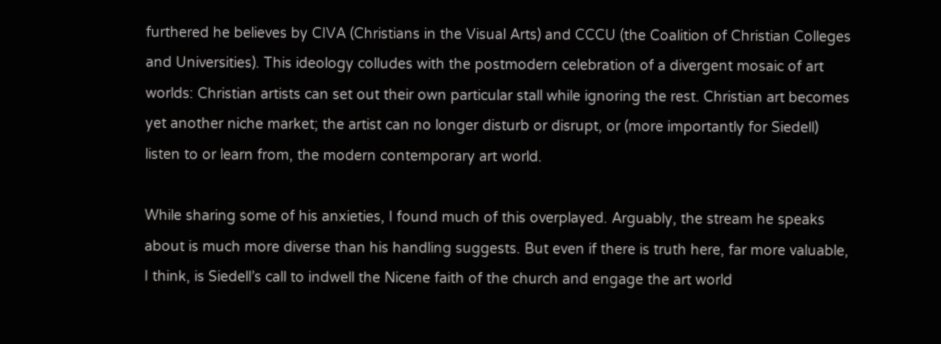furthered he believes by CIVA (Christians in the Visual Arts) and CCCU (the Coalition of Christian Colleges and Universities). This ideology colludes with the postmodern celebration of a divergent mosaic of art worlds: Christian artists can set out their own particular stall while ignoring the rest. Christian art becomes yet another niche market; the artist can no longer disturb or disrupt, or (more importantly for Siedell) listen to or learn from, the modern contemporary art world.

While sharing some of his anxieties, I found much of this overplayed. Arguably, the stream he speaks about is much more diverse than his handling suggests. But even if there is truth here, far more valuable, I think, is Siedell’s call to indwell the Nicene faith of the church and engage the art world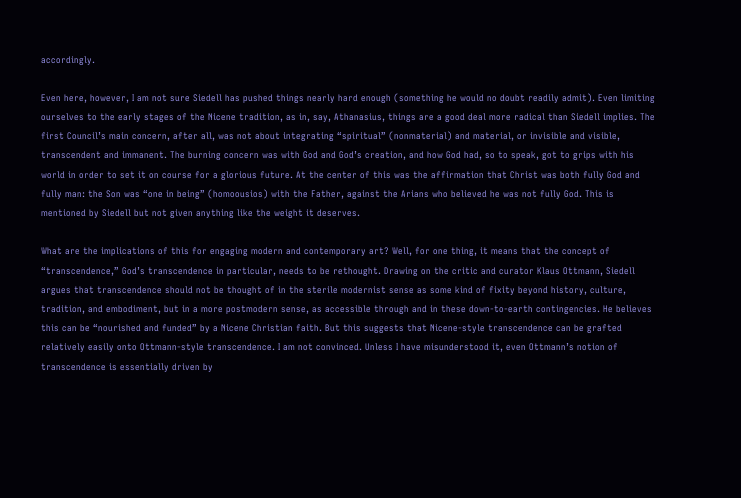accordingly.

Even here, however, I am not sure Siedell has pushed things nearly hard enough (something he would no doubt readily admit). Even limiting ourselves to the early stages of the Nicene tradition, as in, say, Athanasius, things are a good deal more radical than Siedell implies. The first Council’s main concern, after all, was not about integrating “spiritual” (nonmaterial) and material, or invisible and visible, transcendent and immanent. The burning concern was with God and God’s creation, and how God had, so to speak, got to grips with his world in order to set it on course for a glorious future. At the center of this was the affirmation that Christ was both fully God and fully man: the Son was “one in being” (homoousios) with the Father, against the Arians who believed he was not fully God. This is mentioned by Siedell but not given anything like the weight it deserves.

What are the implications of this for engaging modern and contemporary art? Well, for one thing, it means that the concept of “transcendence,” God’s transcendence in particular, needs to be rethought. Drawing on the critic and curator Klaus Ottmann, Siedell argues that transcendence should not be thought of in the sterile modernist sense as some kind of fixity beyond history, culture, tradition, and embodiment, but in a more postmodern sense, as accessible through and in these down-to-earth contingencies. He believes this can be “nourished and funded” by a Nicene Christian faith. But this suggests that Nicene-style transcendence can be grafted relatively easily onto Ottmann-style transcendence. I am not convinced. Unless I have misunderstood it, even Ottmann’s notion of transcendence is essentially driven by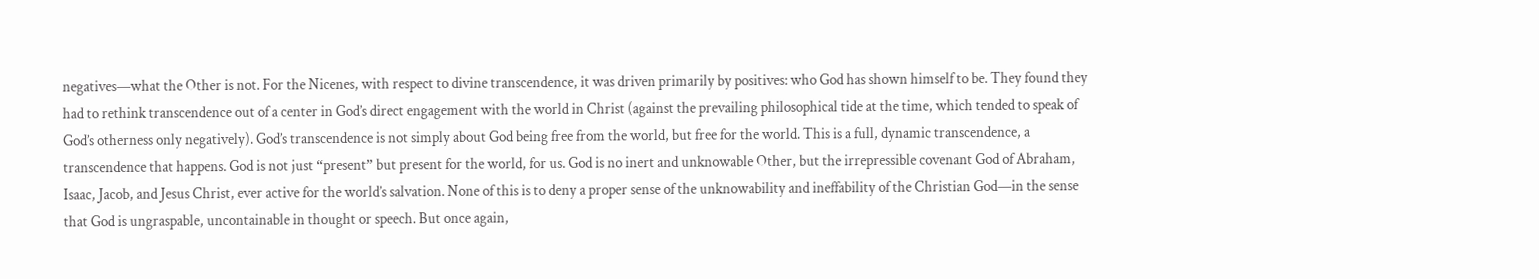negatives—what the Other is not. For the Nicenes, with respect to divine transcendence, it was driven primarily by positives: who God has shown himself to be. They found they had to rethink transcendence out of a center in God’s direct engagement with the world in Christ (against the prevailing philosophical tide at the time, which tended to speak of God’s otherness only negatively). God’s transcendence is not simply about God being free from the world, but free for the world. This is a full, dynamic transcendence, a transcendence that happens. God is not just “present” but present for the world, for us. God is no inert and unknowable Other, but the irrepressible covenant God of Abraham, Isaac, Jacob, and Jesus Christ, ever active for the world’s salvation. None of this is to deny a proper sense of the unknowability and ineffability of the Christian God—in the sense that God is ungraspable, uncontainable in thought or speech. But once again,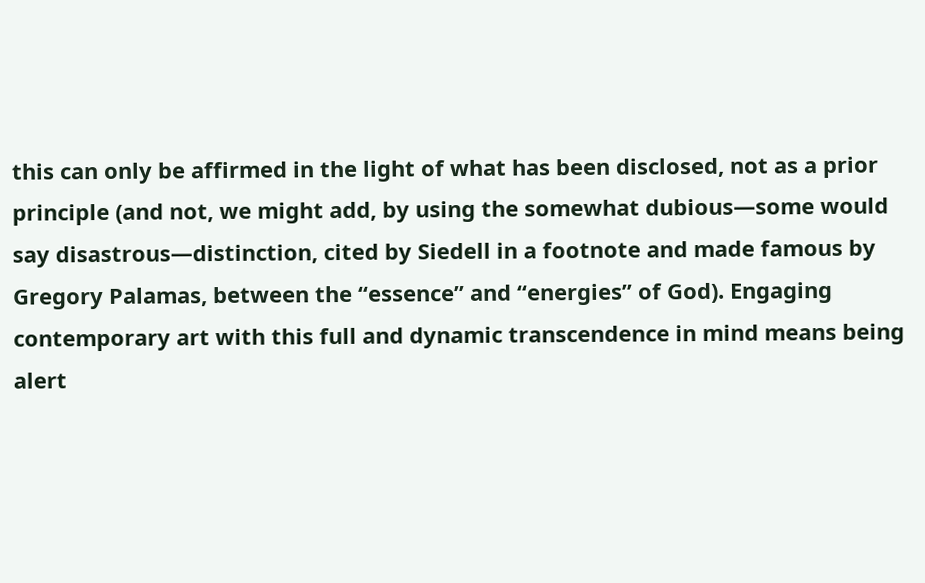this can only be affirmed in the light of what has been disclosed, not as a prior principle (and not, we might add, by using the somewhat dubious—some would say disastrous—distinction, cited by Siedell in a footnote and made famous by Gregory Palamas, between the “essence” and “energies” of God). Engaging contemporary art with this full and dynamic transcendence in mind means being alert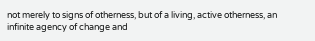not merely to signs of otherness, but of a living, active otherness, an infinite agency of change and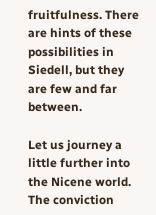fruitfulness. There are hints of these possibilities in Siedell, but they are few and far between.

Let us journey a little further into the Nicene world. The conviction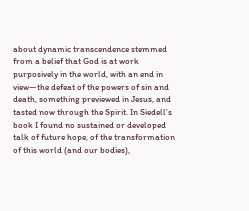about dynamic transcendence stemmed from a belief that God is at work purposively in the world, with an end in view—the defeat of the powers of sin and death, something previewed in Jesus, and tasted now through the Spirit. In Siedell’s book I found no sustained or developed talk of future hope, of the transformation of this world (and our bodies),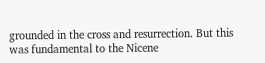grounded in the cross and resurrection. But this was fundamental to the Nicene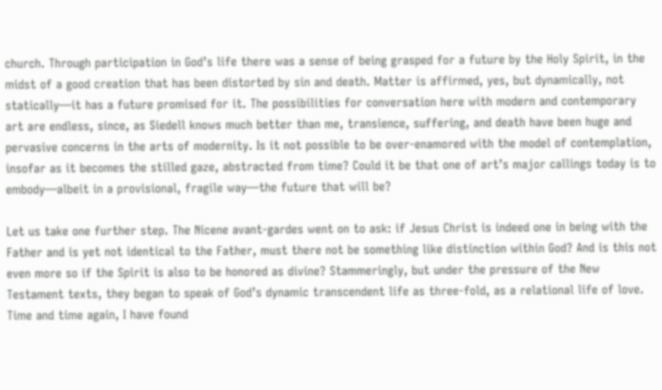church. Through participation in God’s life there was a sense of being grasped for a future by the Holy Spirit, in the midst of a good creation that has been distorted by sin and death. Matter is affirmed, yes, but dynamically, not statically—it has a future promised for it. The possibilities for conversation here with modern and contemporary art are endless, since, as Siedell knows much better than me, transience, suffering, and death have been huge and pervasive concerns in the arts of modernity. Is it not possible to be over-enamored with the model of contemplation, insofar as it becomes the stilled gaze, abstracted from time? Could it be that one of art’s major callings today is to embody—albeit in a provisional, fragile way—the future that will be?

Let us take one further step. The Nicene avant-gardes went on to ask: if Jesus Christ is indeed one in being with the Father and is yet not identical to the Father, must there not be something like distinction within God? And is this not even more so if the Spirit is also to be honored as divine? Stammeringly, but under the pressure of the New Testament texts, they began to speak of God’s dynamic transcendent life as three-fold, as a relational life of love. Time and time again, I have found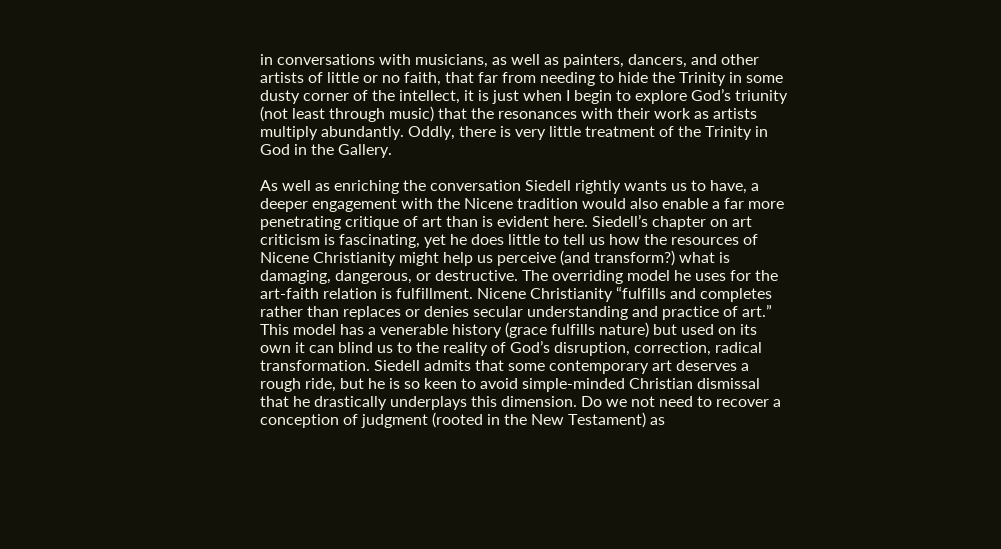in conversations with musicians, as well as painters, dancers, and other artists of little or no faith, that far from needing to hide the Trinity in some dusty corner of the intellect, it is just when I begin to explore God’s triunity (not least through music) that the resonances with their work as artists multiply abundantly. Oddly, there is very little treatment of the Trinity in God in the Gallery.

As well as enriching the conversation Siedell rightly wants us to have, a deeper engagement with the Nicene tradition would also enable a far more penetrating critique of art than is evident here. Siedell’s chapter on art criticism is fascinating, yet he does little to tell us how the resources of Nicene Christianity might help us perceive (and transform?) what is damaging, dangerous, or destructive. The overriding model he uses for the art-faith relation is fulfillment. Nicene Christianity “fulfills and completes rather than replaces or denies secular understanding and practice of art.” This model has a venerable history (grace fulfills nature) but used on its own it can blind us to the reality of God’s disruption, correction, radical transformation. Siedell admits that some contemporary art deserves a rough ride, but he is so keen to avoid simple-minded Christian dismissal that he drastically underplays this dimension. Do we not need to recover a conception of judgment (rooted in the New Testament) as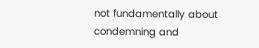not fundamentally about condemning and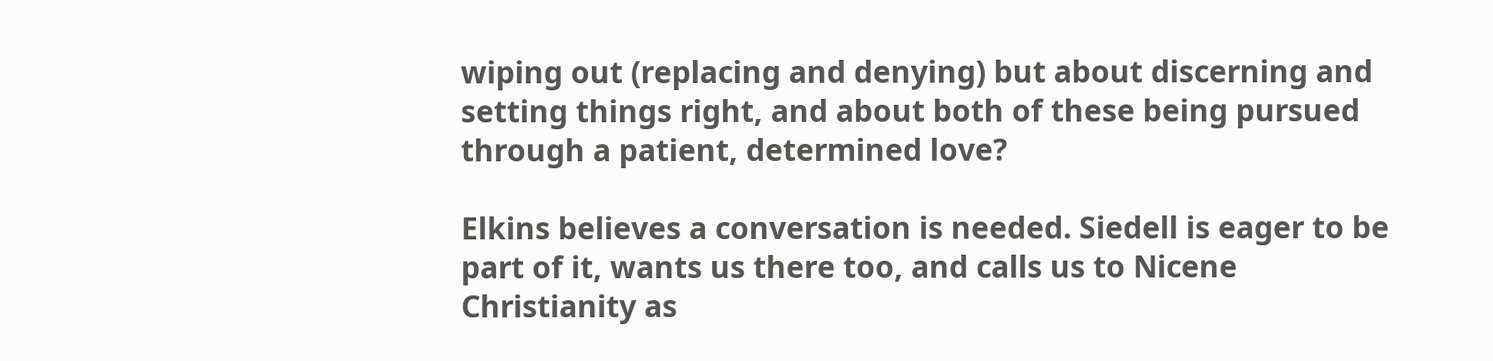wiping out (replacing and denying) but about discerning and setting things right, and about both of these being pursued through a patient, determined love?

Elkins believes a conversation is needed. Siedell is eager to be part of it, wants us there too, and calls us to Nicene Christianity as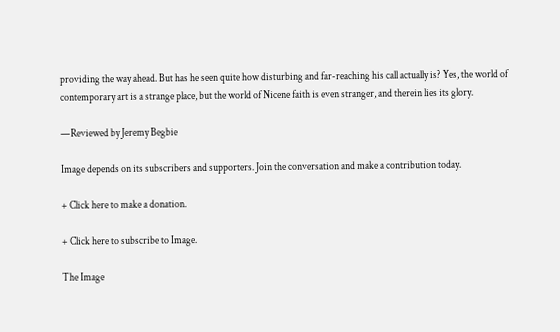providing the way ahead. But has he seen quite how disturbing and far-reaching his call actually is? Yes, the world of contemporary art is a strange place, but the world of Nicene faith is even stranger, and therein lies its glory.

—Reviewed by Jeremy Begbie

Image depends on its subscribers and supporters. Join the conversation and make a contribution today.

+ Click here to make a donation.

+ Click here to subscribe to Image.

The Image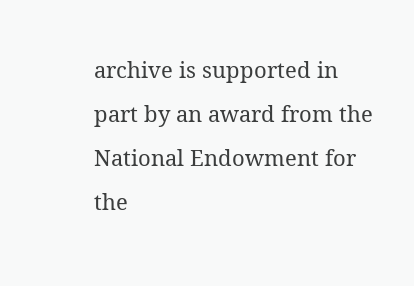archive is supported in part by an award from the National Endowment for the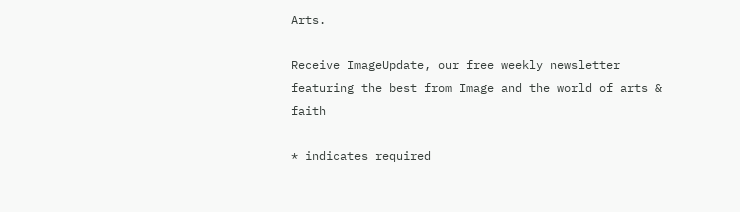Arts.

Receive ImageUpdate, our free weekly newsletter featuring the best from Image and the world of arts & faith

* indicates required